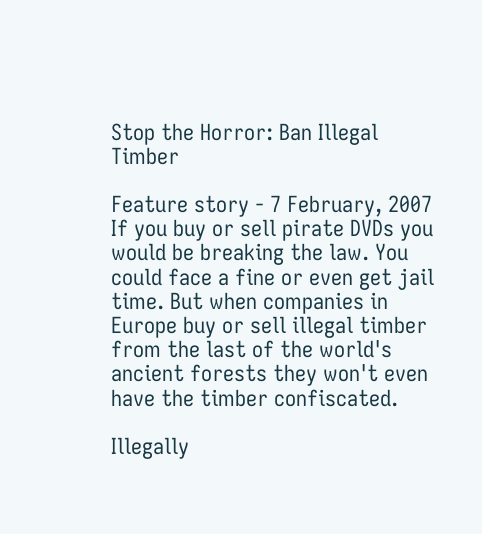Stop the Horror: Ban Illegal Timber

Feature story - 7 February, 2007
If you buy or sell pirate DVDs you would be breaking the law. You could face a fine or even get jail time. But when companies in Europe buy or sell illegal timber from the last of the world's ancient forests they won't even have the timber confiscated.

Illegally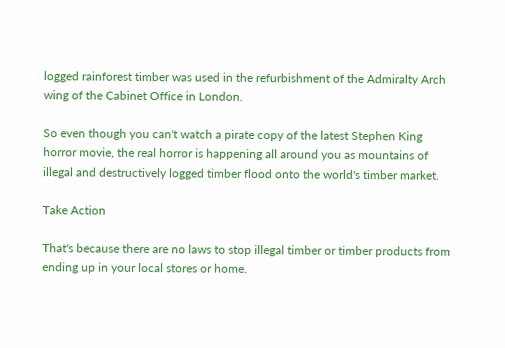logged rainforest timber was used in the refurbishment of the Admiralty Arch wing of the Cabinet Office in London.

So even though you can't watch a pirate copy of the latest Stephen King horror movie, the real horror is happening all around you as mountains of illegal and destructively logged timber flood onto the world's timber market.

Take Action

That's because there are no laws to stop illegal timber or timber products from ending up in your local stores or home.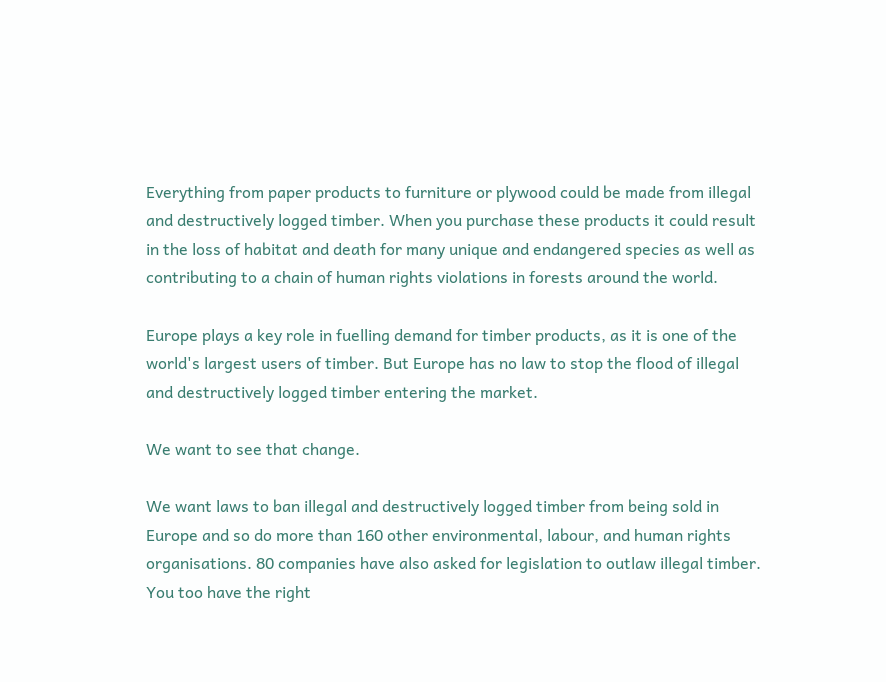Everything from paper products to furniture or plywood could be made from illegal and destructively logged timber. When you purchase these products it could result in the loss of habitat and death for many unique and endangered species as well as contributing to a chain of human rights violations in forests around the world.

Europe plays a key role in fuelling demand for timber products, as it is one of the world's largest users of timber. But Europe has no law to stop the flood of illegal and destructively logged timber entering the market.

We want to see that change.

We want laws to ban illegal and destructively logged timber from being sold in Europe and so do more than 160 other environmental, labour, and human rights organisations. 80 companies have also asked for legislation to outlaw illegal timber. You too have the right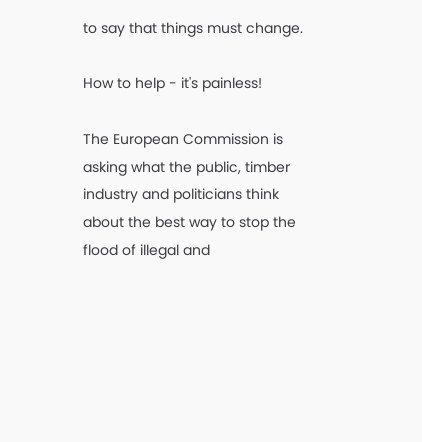to say that things must change.

How to help - it's painless!

The European Commission is asking what the public, timber industry and politicians think about the best way to stop the flood of illegal and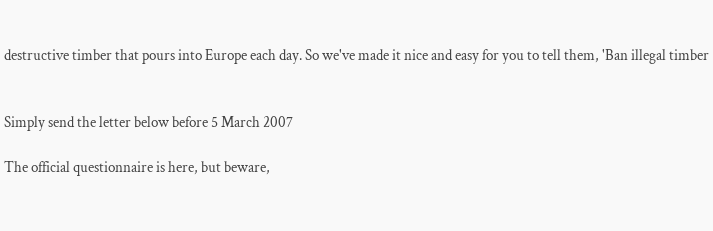destructive timber that pours into Europe each day. So we've made it nice and easy for you to tell them, 'Ban illegal timber


Simply send the letter below before 5 March 2007

The official questionnaire is here, but beware,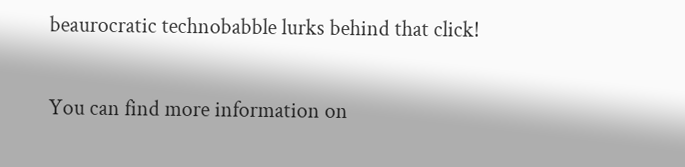beaurocratic technobabble lurks behind that click!

You can find more information on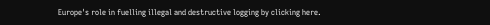Europe's role in fuelling illegal and destructive logging by clicking here.